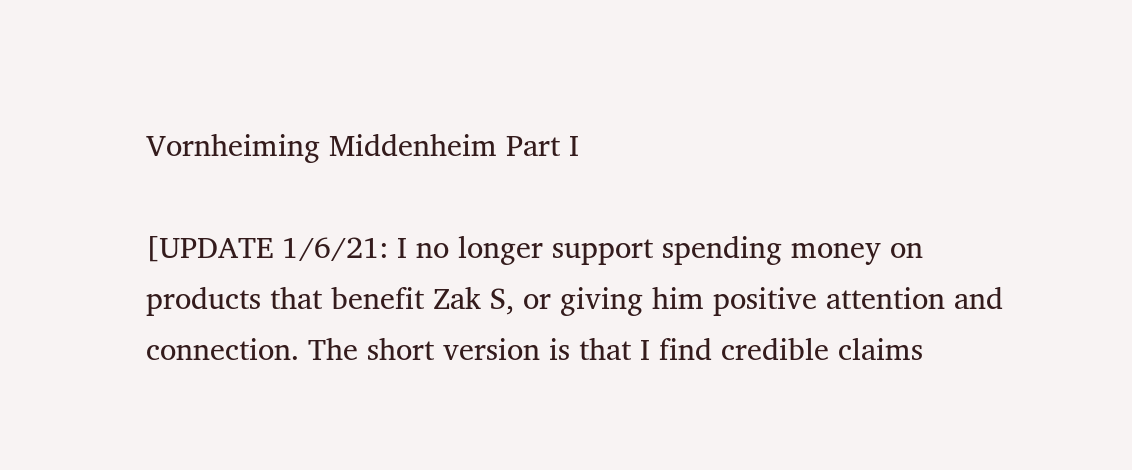Vornheiming Middenheim Part I

[UPDATE 1/6/21: I no longer support spending money on products that benefit Zak S, or giving him positive attention and connection. The short version is that I find credible claims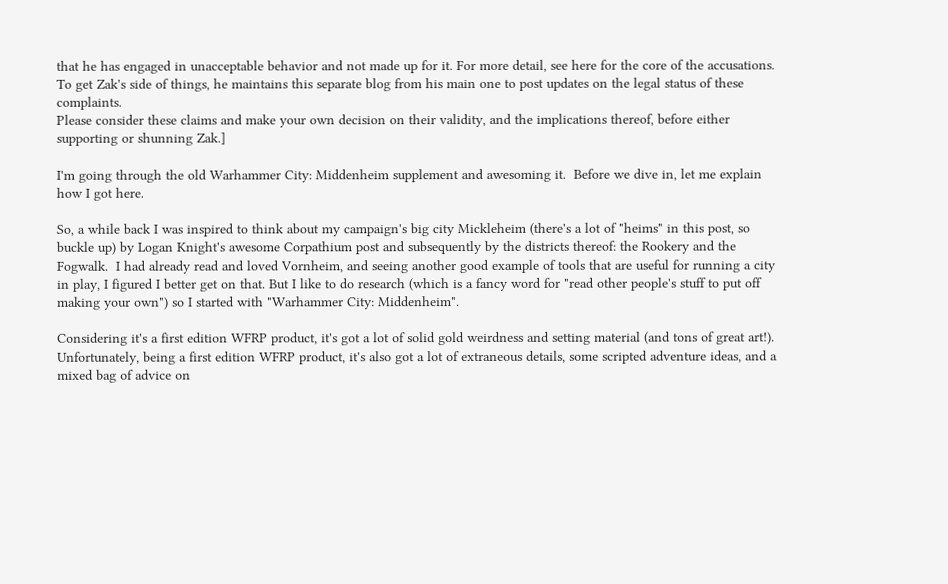that he has engaged in unacceptable behavior and not made up for it. For more detail, see here for the core of the accusations. To get Zak's side of things, he maintains this separate blog from his main one to post updates on the legal status of these complaints.
Please consider these claims and make your own decision on their validity, and the implications thereof, before either supporting or shunning Zak.]

I'm going through the old Warhammer City: Middenheim supplement and awesoming it.  Before we dive in, let me explain how I got here.

So, a while back I was inspired to think about my campaign's big city Mickleheim (there's a lot of "heims" in this post, so buckle up) by Logan Knight's awesome Corpathium post and subsequently by the districts thereof: the Rookery and the Fogwalk.  I had already read and loved Vornheim, and seeing another good example of tools that are useful for running a city in play, I figured I better get on that. But I like to do research (which is a fancy word for "read other people's stuff to put off making your own") so I started with "Warhammer City: Middenheim".

Considering it's a first edition WFRP product, it's got a lot of solid gold weirdness and setting material (and tons of great art!).  Unfortunately, being a first edition WFRP product, it's also got a lot of extraneous details, some scripted adventure ideas, and a mixed bag of advice on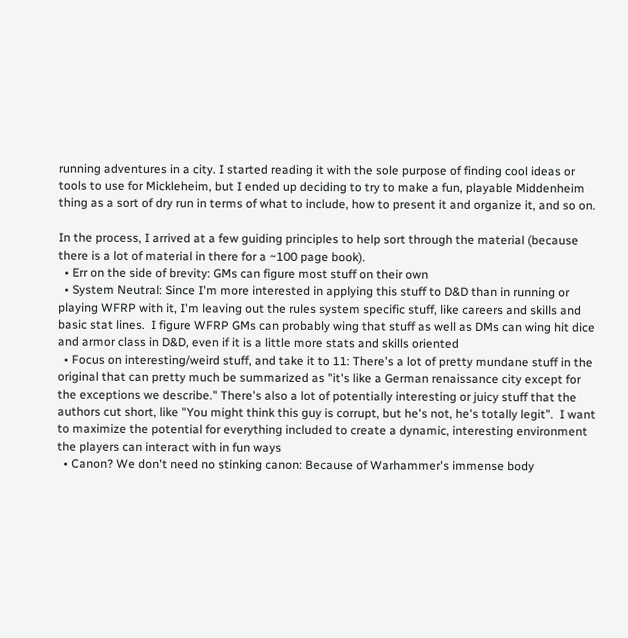running adventures in a city. I started reading it with the sole purpose of finding cool ideas or tools to use for Mickleheim, but I ended up deciding to try to make a fun, playable Middenheim thing as a sort of dry run in terms of what to include, how to present it and organize it, and so on.

In the process, I arrived at a few guiding principles to help sort through the material (because there is a lot of material in there for a ~100 page book).
  • Err on the side of brevity: GMs can figure most stuff on their own
  • System Neutral: Since I'm more interested in applying this stuff to D&D than in running or playing WFRP with it, I'm leaving out the rules system specific stuff, like careers and skills and basic stat lines.  I figure WFRP GMs can probably wing that stuff as well as DMs can wing hit dice and armor class in D&D, even if it is a little more stats and skills oriented
  • Focus on interesting/weird stuff, and take it to 11: There's a lot of pretty mundane stuff in the original that can pretty much be summarized as "it's like a German renaissance city except for the exceptions we describe." There's also a lot of potentially interesting or juicy stuff that the authors cut short, like "You might think this guy is corrupt, but he's not, he's totally legit".  I want to maximize the potential for everything included to create a dynamic, interesting environment the players can interact with in fun ways
  • Canon? We don't need no stinking canon: Because of Warhammer's immense body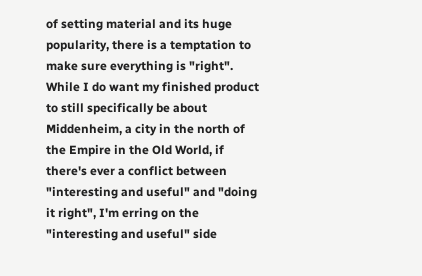of setting material and its huge popularity, there is a temptation to make sure everything is "right". While I do want my finished product to still specifically be about Middenheim, a city in the north of the Empire in the Old World, if there's ever a conflict between "interesting and useful" and "doing it right", I'm erring on the "interesting and useful" side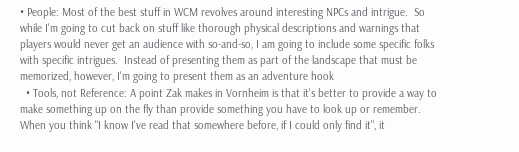• People: Most of the best stuff in WCM revolves around interesting NPCs and intrigue.  So while I'm going to cut back on stuff like thorough physical descriptions and warnings that players would never get an audience with so-and-so, I am going to include some specific folks with specific intrigues.  Instead of presenting them as part of the landscape that must be memorized, however, I'm going to present them as an adventure hook
  • Tools, not Reference: A point Zak makes in Vornheim is that it's better to provide a way to make something up on the fly than provide something you have to look up or remember.  When you think "I know I've read that somewhere before, if I could only find it", it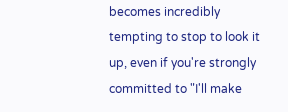becomes incredibly tempting to stop to look it up, even if you're strongly committed to "I'll make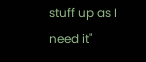stuff up as I need it"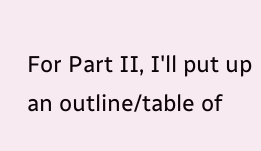For Part II, I'll put up an outline/table of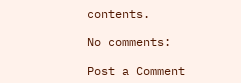contents.

No comments:

Post a Comment